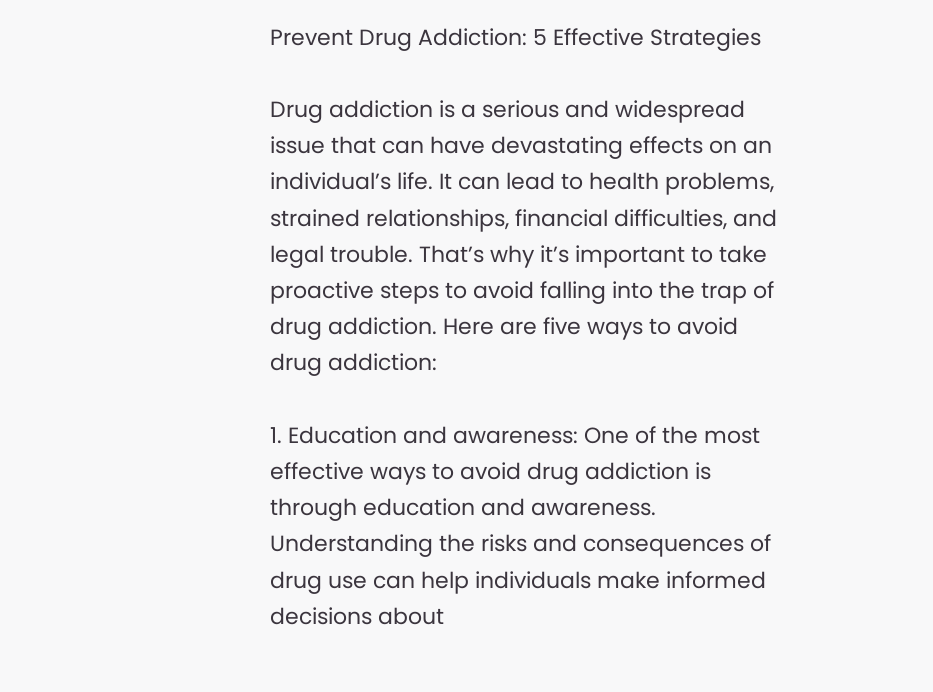Prevent Drug Addiction: 5 Effective Strategies

Drug addiction is a serious and widespread issue that can have devastating effects on an individual’s life. It can lead to health problems, strained relationships, financial difficulties, and legal trouble. That’s why it’s important to take proactive steps to avoid falling into the trap of drug addiction. Here are five ways to avoid drug addiction:

1. Education and awareness: One of the most effective ways to avoid drug addiction is through education and awareness. Understanding the risks and consequences of drug use can help individuals make informed decisions about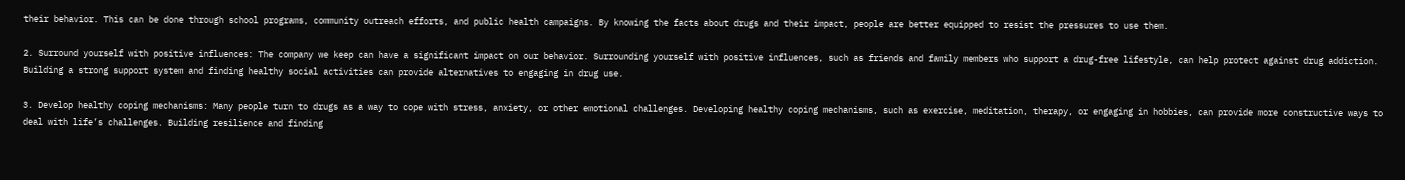their behavior. This can be done through school programs, community outreach efforts, and public health campaigns. By knowing the facts about drugs and their impact, people are better equipped to resist the pressures to use them.

2. Surround yourself with positive influences: The company we keep can have a significant impact on our behavior. Surrounding yourself with positive influences, such as friends and family members who support a drug-free lifestyle, can help protect against drug addiction. Building a strong support system and finding healthy social activities can provide alternatives to engaging in drug use.

3. Develop healthy coping mechanisms: Many people turn to drugs as a way to cope with stress, anxiety, or other emotional challenges. Developing healthy coping mechanisms, such as exercise, meditation, therapy, or engaging in hobbies, can provide more constructive ways to deal with life’s challenges. Building resilience and finding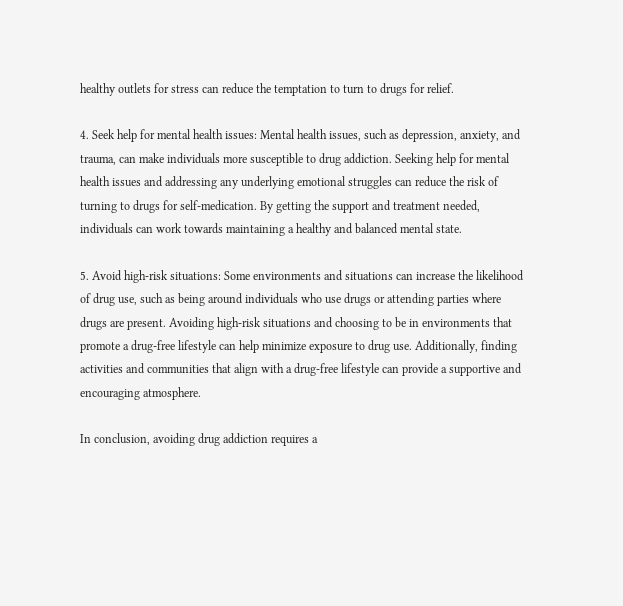healthy outlets for stress can reduce the temptation to turn to drugs for relief.

4. Seek help for mental health issues: Mental health issues, such as depression, anxiety, and trauma, can make individuals more susceptible to drug addiction. Seeking help for mental health issues and addressing any underlying emotional struggles can reduce the risk of turning to drugs for self-medication. By getting the support and treatment needed, individuals can work towards maintaining a healthy and balanced mental state.

5. Avoid high-risk situations: Some environments and situations can increase the likelihood of drug use, such as being around individuals who use drugs or attending parties where drugs are present. Avoiding high-risk situations and choosing to be in environments that promote a drug-free lifestyle can help minimize exposure to drug use. Additionally, finding activities and communities that align with a drug-free lifestyle can provide a supportive and encouraging atmosphere.

In conclusion, avoiding drug addiction requires a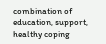combination of education, support, healthy coping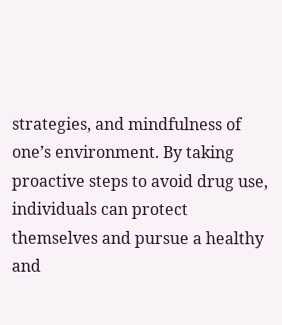strategies, and mindfulness of one’s environment. By taking proactive steps to avoid drug use, individuals can protect themselves and pursue a healthy and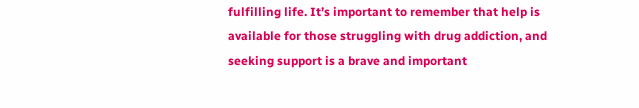fulfilling life. It’s important to remember that help is available for those struggling with drug addiction, and seeking support is a brave and important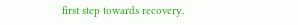first step towards recovery.